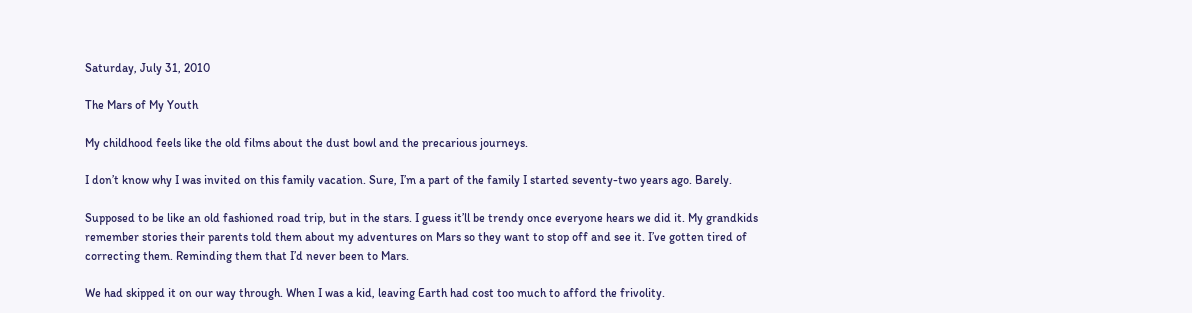Saturday, July 31, 2010

The Mars of My Youth

My childhood feels like the old films about the dust bowl and the precarious journeys.

I don’t know why I was invited on this family vacation. Sure, I’m a part of the family I started seventy-two years ago. Barely.

Supposed to be like an old fashioned road trip, but in the stars. I guess it’ll be trendy once everyone hears we did it. My grandkids remember stories their parents told them about my adventures on Mars so they want to stop off and see it. I’ve gotten tired of correcting them. Reminding them that I’d never been to Mars.

We had skipped it on our way through. When I was a kid, leaving Earth had cost too much to afford the frivolity.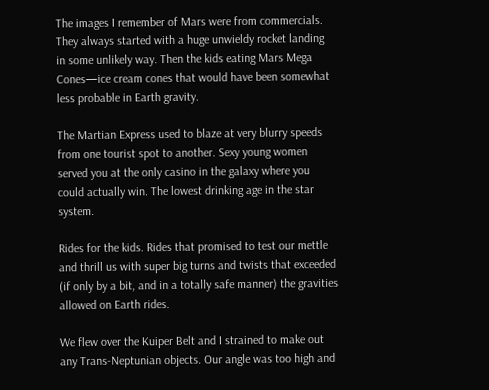The images I remember of Mars were from commercials. They always started with a huge unwieldy rocket landing in some unlikely way. Then the kids eating Mars Mega Cones—ice cream cones that would have been somewhat less probable in Earth gravity.

The Martian Express used to blaze at very blurry speeds from one tourist spot to another. Sexy young women served you at the only casino in the galaxy where you could actually win. The lowest drinking age in the star system.

Rides for the kids. Rides that promised to test our mettle and thrill us with super big turns and twists that exceeded (if only by a bit, and in a totally safe manner) the gravities allowed on Earth rides.

We flew over the Kuiper Belt and I strained to make out any Trans-Neptunian objects. Our angle was too high and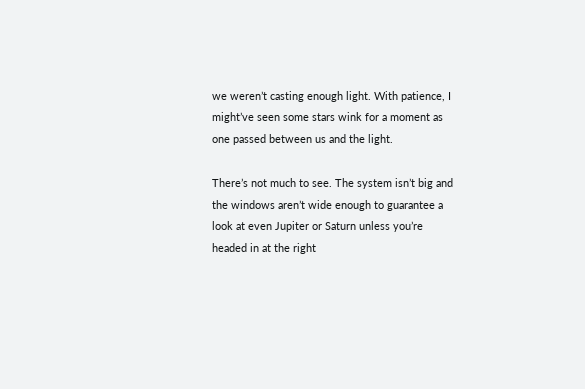we weren’t casting enough light. With patience, I might’ve seen some stars wink for a moment as one passed between us and the light.

There’s not much to see. The system isn’t big and the windows aren’t wide enough to guarantee a look at even Jupiter or Saturn unless you’re headed in at the right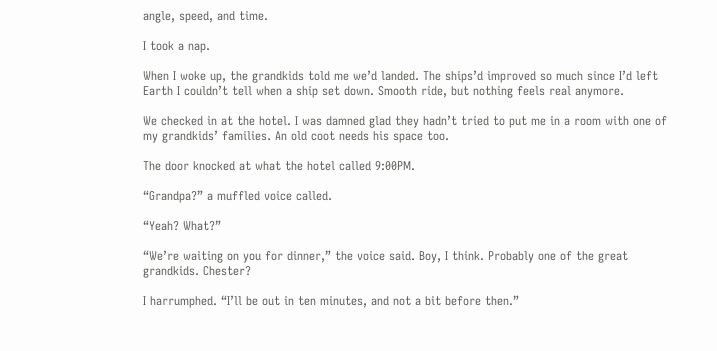angle, speed, and time.

I took a nap.

When I woke up, the grandkids told me we’d landed. The ships’d improved so much since I’d left Earth I couldn’t tell when a ship set down. Smooth ride, but nothing feels real anymore.

We checked in at the hotel. I was damned glad they hadn’t tried to put me in a room with one of my grandkids’ families. An old coot needs his space too.

The door knocked at what the hotel called 9:00PM.

“Grandpa?” a muffled voice called.

“Yeah? What?”

“We’re waiting on you for dinner,” the voice said. Boy, I think. Probably one of the great grandkids. Chester?

I harrumphed. “I’ll be out in ten minutes, and not a bit before then.”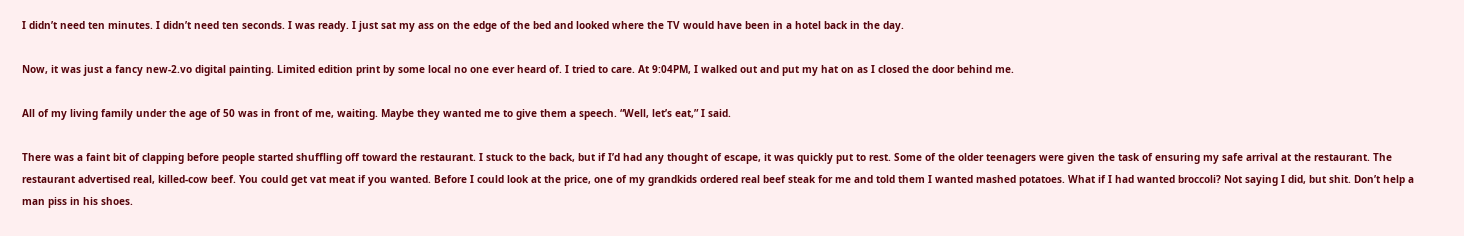I didn’t need ten minutes. I didn’t need ten seconds. I was ready. I just sat my ass on the edge of the bed and looked where the TV would have been in a hotel back in the day.

Now, it was just a fancy new-2.vo digital painting. Limited edition print by some local no one ever heard of. I tried to care. At 9:04PM, I walked out and put my hat on as I closed the door behind me.

All of my living family under the age of 50 was in front of me, waiting. Maybe they wanted me to give them a speech. “Well, let’s eat,” I said.

There was a faint bit of clapping before people started shuffling off toward the restaurant. I stuck to the back, but if I’d had any thought of escape, it was quickly put to rest. Some of the older teenagers were given the task of ensuring my safe arrival at the restaurant. The restaurant advertised real, killed-cow beef. You could get vat meat if you wanted. Before I could look at the price, one of my grandkids ordered real beef steak for me and told them I wanted mashed potatoes. What if I had wanted broccoli? Not saying I did, but shit. Don’t help a man piss in his shoes.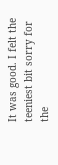It was good. I felt the teeniest bit sorry for the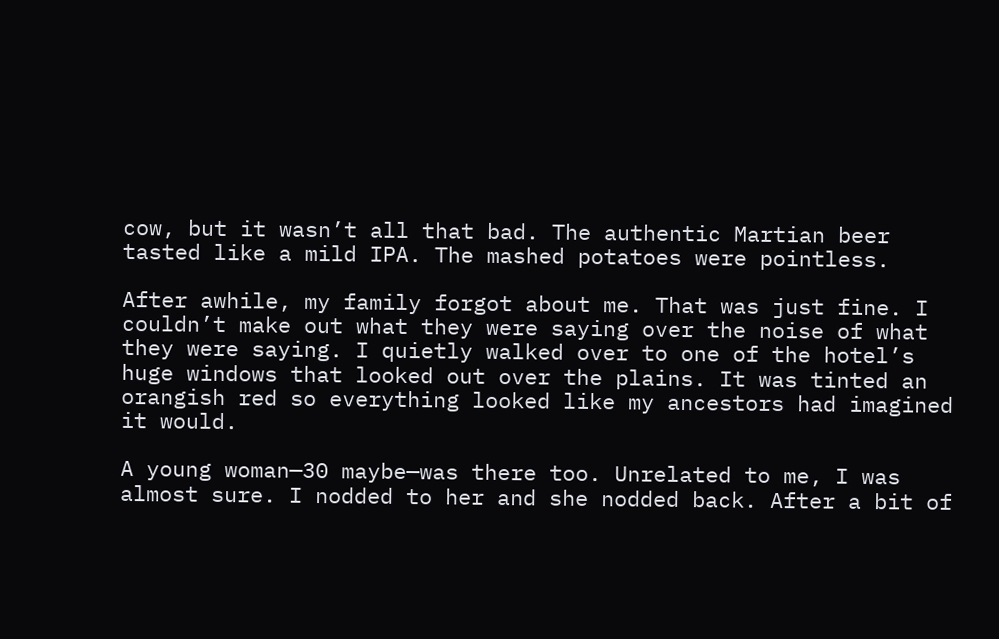cow, but it wasn’t all that bad. The authentic Martian beer tasted like a mild IPA. The mashed potatoes were pointless.

After awhile, my family forgot about me. That was just fine. I couldn’t make out what they were saying over the noise of what they were saying. I quietly walked over to one of the hotel’s huge windows that looked out over the plains. It was tinted an orangish red so everything looked like my ancestors had imagined it would.

A young woman—30 maybe—was there too. Unrelated to me, I was almost sure. I nodded to her and she nodded back. After a bit of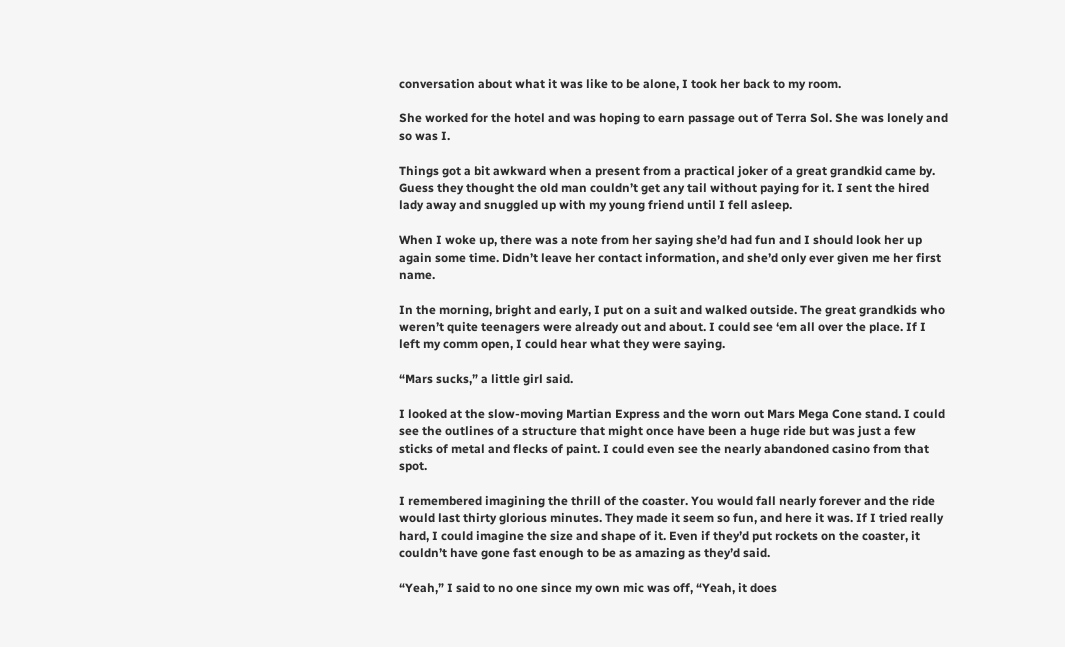conversation about what it was like to be alone, I took her back to my room.

She worked for the hotel and was hoping to earn passage out of Terra Sol. She was lonely and so was I.

Things got a bit awkward when a present from a practical joker of a great grandkid came by. Guess they thought the old man couldn’t get any tail without paying for it. I sent the hired lady away and snuggled up with my young friend until I fell asleep.

When I woke up, there was a note from her saying she’d had fun and I should look her up again some time. Didn’t leave her contact information, and she’d only ever given me her first name.

In the morning, bright and early, I put on a suit and walked outside. The great grandkids who weren’t quite teenagers were already out and about. I could see ‘em all over the place. If I left my comm open, I could hear what they were saying.

“Mars sucks,” a little girl said.

I looked at the slow-moving Martian Express and the worn out Mars Mega Cone stand. I could see the outlines of a structure that might once have been a huge ride but was just a few sticks of metal and flecks of paint. I could even see the nearly abandoned casino from that spot.

I remembered imagining the thrill of the coaster. You would fall nearly forever and the ride would last thirty glorious minutes. They made it seem so fun, and here it was. If I tried really hard, I could imagine the size and shape of it. Even if they’d put rockets on the coaster, it couldn’t have gone fast enough to be as amazing as they’d said.

“Yeah,” I said to no one since my own mic was off, “Yeah, it does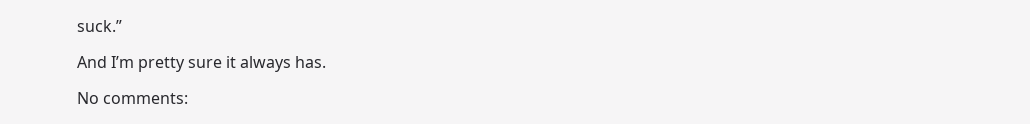suck.”

And I’m pretty sure it always has.

No comments: